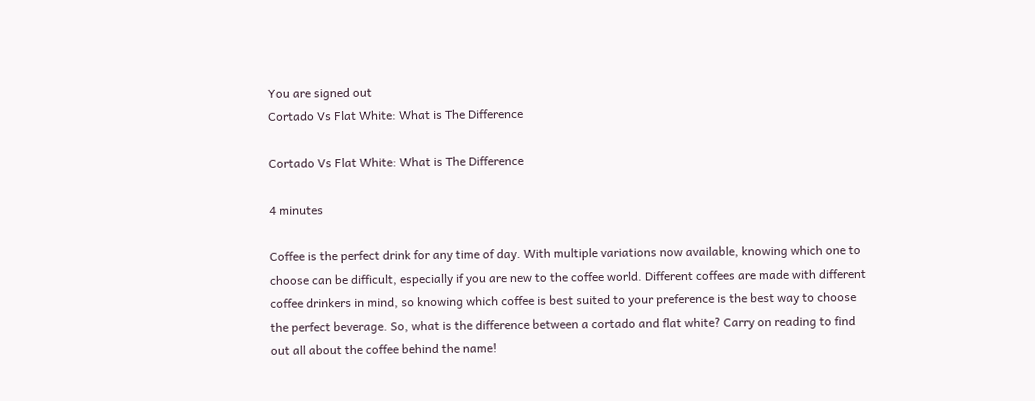You are signed out
Cortado Vs Flat White: What is The Difference

Cortado Vs Flat White: What is The Difference

4 minutes

Coffee is the perfect drink for any time of day. With multiple variations now available, knowing which one to choose can be difficult, especially if you are new to the coffee world. Different coffees are made with different coffee drinkers in mind, so knowing which coffee is best suited to your preference is the best way to choose the perfect beverage. So, what is the difference between a cortado and flat white? Carry on reading to find out all about the coffee behind the name!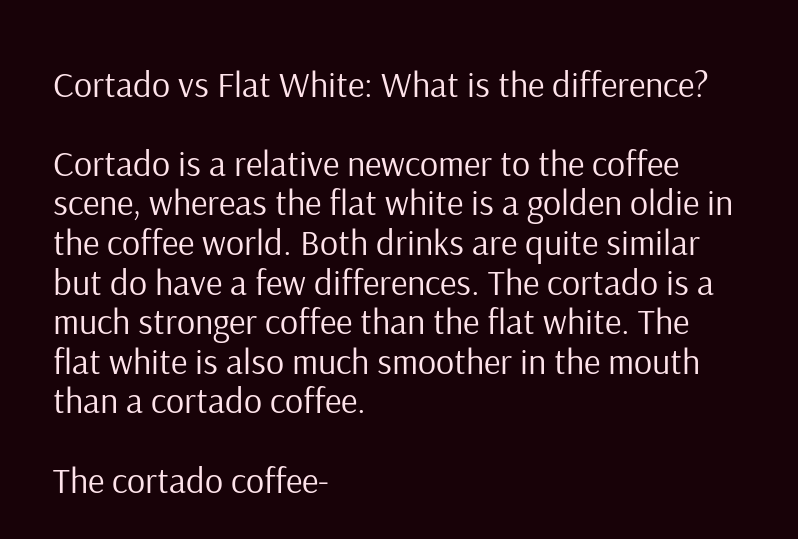Cortado vs Flat White: What is the difference?

Cortado is a relative newcomer to the coffee scene, whereas the flat white is a golden oldie in the coffee world. Both drinks are quite similar but do have a few differences. The cortado is a much stronger coffee than the flat white. The flat white is also much smoother in the mouth than a cortado coffee.

The cortado coffee-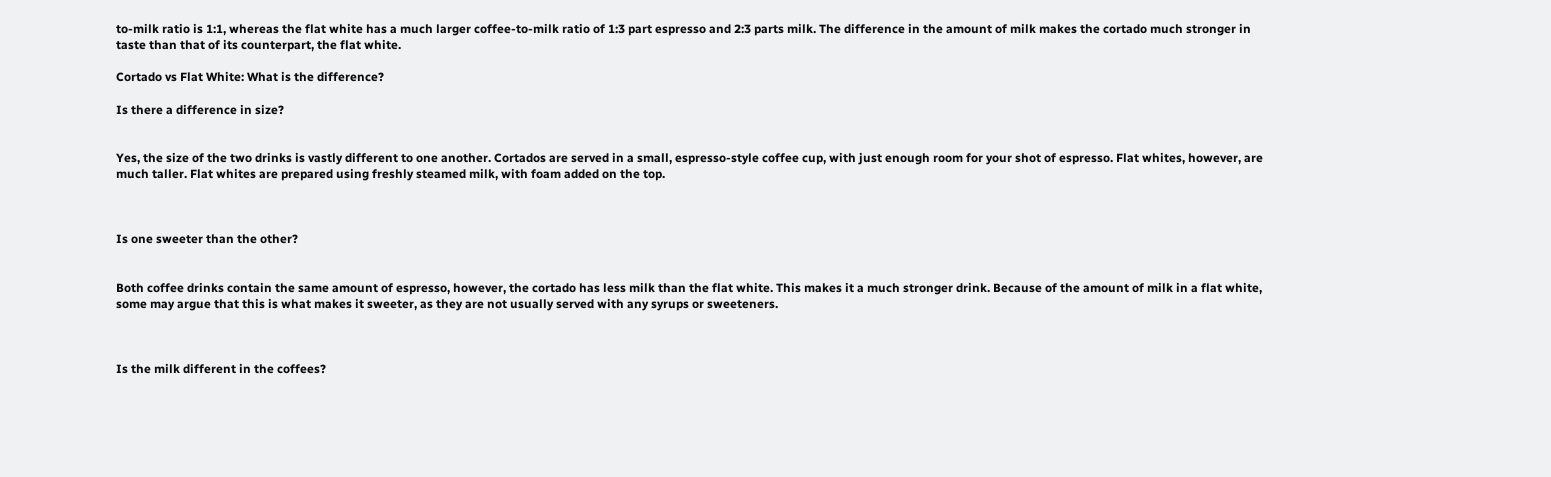to-milk ratio is 1:1, whereas the flat white has a much larger coffee-to-milk ratio of 1:3 part espresso and 2:3 parts milk. The difference in the amount of milk makes the cortado much stronger in taste than that of its counterpart, the flat white.

Cortado vs Flat White: What is the difference?

Is there a difference in size?


Yes, the size of the two drinks is vastly different to one another. Cortados are served in a small, espresso-style coffee cup, with just enough room for your shot of espresso. Flat whites, however, are much taller. Flat whites are prepared using freshly steamed milk, with foam added on the top.



Is one sweeter than the other?


Both coffee drinks contain the same amount of espresso, however, the cortado has less milk than the flat white. This makes it a much stronger drink. Because of the amount of milk in a flat white, some may argue that this is what makes it sweeter, as they are not usually served with any syrups or sweeteners.



Is the milk different in the coffees?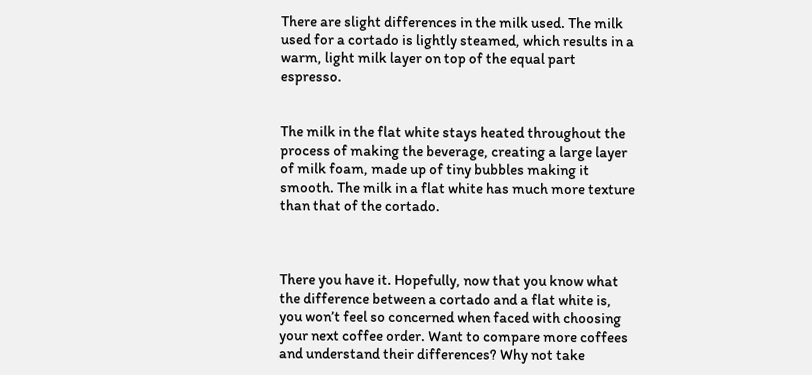There are slight differences in the milk used. The milk used for a cortado is lightly steamed, which results in a warm, light milk layer on top of the equal part espresso.


The milk in the flat white stays heated throughout the process of making the beverage, creating a large layer of milk foam, made up of tiny bubbles making it smooth. The milk in a flat white has much more texture than that of the cortado.



There you have it. Hopefully, now that you know what the difference between a cortado and a flat white is, you won’t feel so concerned when faced with choosing your next coffee order. Want to compare more coffees and understand their differences? Why not take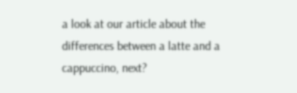a look at our article about the differences between a latte and a cappuccino, next?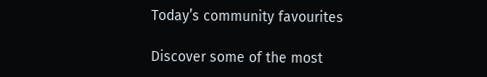Today’s community favourites

Discover some of the most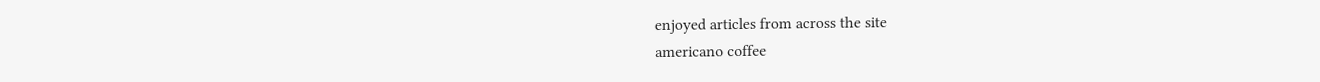enjoyed articles from across the site
americano coffee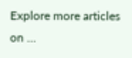Explore more articles on …